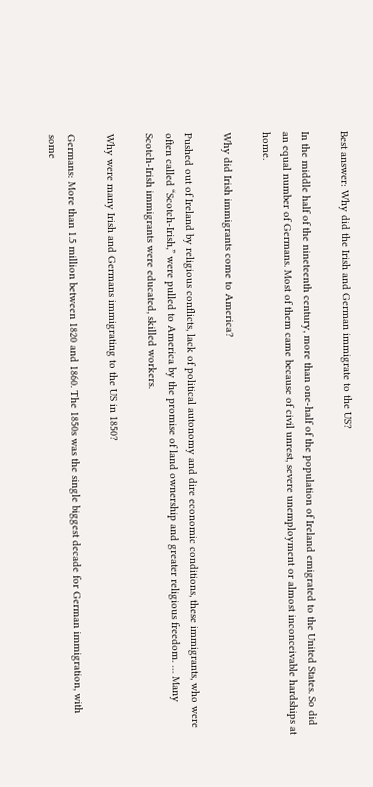Best answer: Why did the Irish and German immigrate to the US?

In the middle half of the nineteenth century, more than one-half of the population of Ireland emigrated to the United States. So did an equal number of Germans. Most of them came because of civil unrest, severe unemployment or almost inconceivable hardships at home.

Why did Irish immigrants come to America?

Pushed out of Ireland by religious conflicts, lack of political autonomy and dire economic conditions, these immigrants, who were often called “Scotch-Irish,” were pulled to America by the promise of land ownership and greater religious freedom. … Many Scotch-Irish immigrants were educated, skilled workers.

Why were many Irish and Germans immigrating to the US in 1850?

Germans: More than 1.5 million between 1820 and 1860. The 1850s was the single biggest decade for German immigration, with some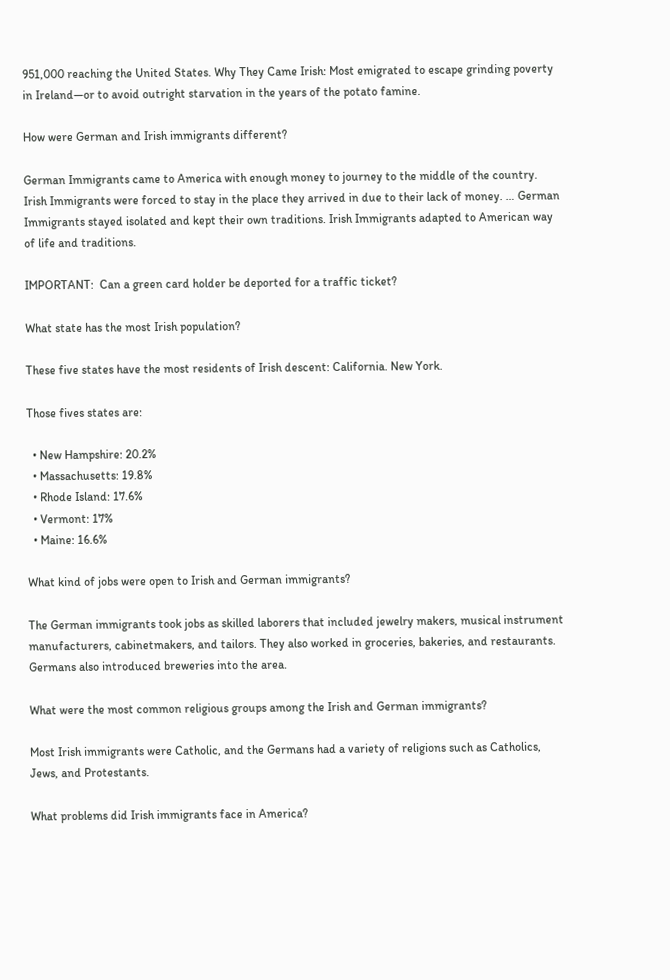951,000 reaching the United States. Why They Came Irish: Most emigrated to escape grinding poverty in Ireland—or to avoid outright starvation in the years of the potato famine.

How were German and Irish immigrants different?

German Immigrants came to America with enough money to journey to the middle of the country. Irish Immigrants were forced to stay in the place they arrived in due to their lack of money. … German Immigrants stayed isolated and kept their own traditions. Irish Immigrants adapted to American way of life and traditions.

IMPORTANT:  Can a green card holder be deported for a traffic ticket?

What state has the most Irish population?

These five states have the most residents of Irish descent: California. New York.

Those fives states are:

  • New Hampshire: 20.2%
  • Massachusetts: 19.8%
  • Rhode Island: 17.6%
  • Vermont: 17%
  • Maine: 16.6%

What kind of jobs were open to Irish and German immigrants?

The German immigrants took jobs as skilled laborers that included jewelry makers, musical instrument manufacturers, cabinetmakers, and tailors. They also worked in groceries, bakeries, and restaurants. Germans also introduced breweries into the area.

What were the most common religious groups among the Irish and German immigrants?

Most Irish immigrants were Catholic, and the Germans had a variety of religions such as Catholics, Jews, and Protestants.

What problems did Irish immigrants face in America?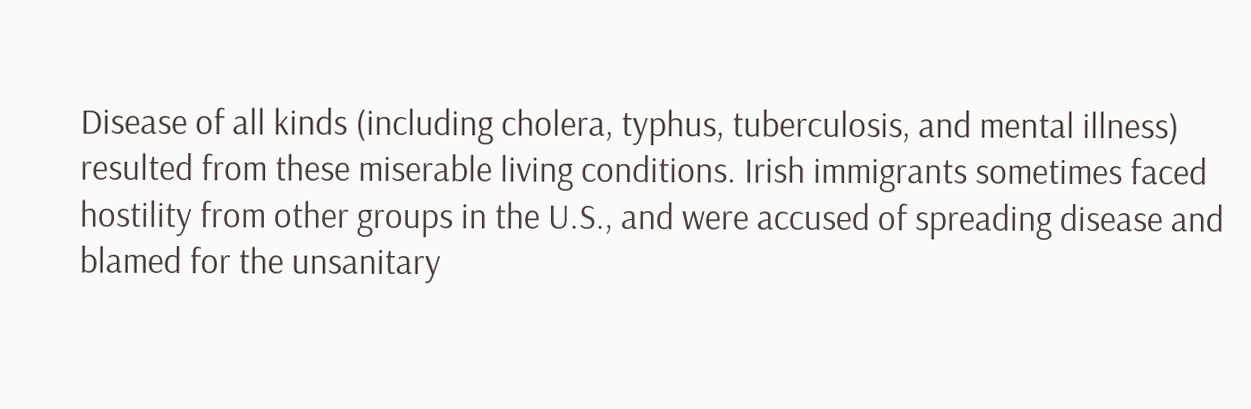Disease of all kinds (including cholera, typhus, tuberculosis, and mental illness) resulted from these miserable living conditions. Irish immigrants sometimes faced hostility from other groups in the U.S., and were accused of spreading disease and blamed for the unsanitary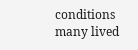conditions many lived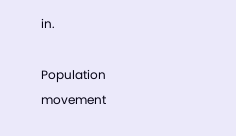in.

Population movement